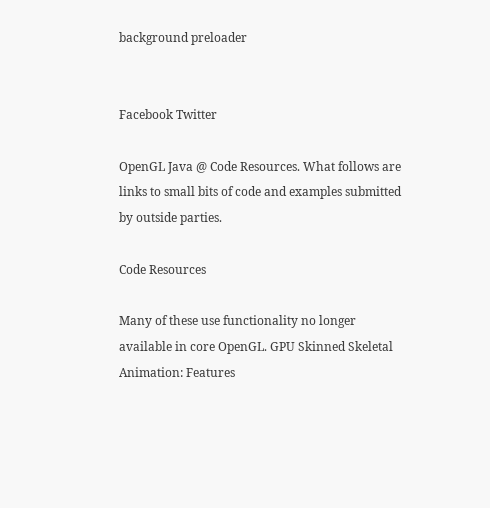background preloader


Facebook Twitter

OpenGL Java @ Code Resources. What follows are links to small bits of code and examples submitted by outside parties.

Code Resources

Many of these use functionality no longer available in core OpenGL. GPU Skinned Skeletal Animation: Features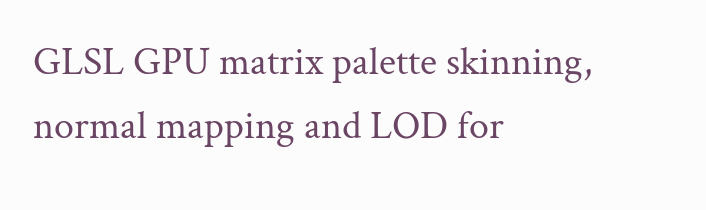GLSL GPU matrix palette skinning, normal mapping and LOD for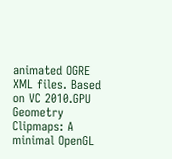animated OGRE XML files. Based on VC 2010.GPU Geometry Clipmaps: A minimal OpenGL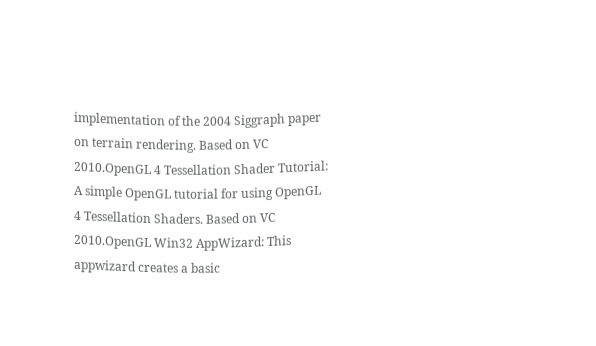implementation of the 2004 Siggraph paper on terrain rendering. Based on VC 2010.OpenGL 4 Tessellation Shader Tutorial: A simple OpenGL tutorial for using OpenGL 4 Tessellation Shaders. Based on VC 2010.OpenGL Win32 AppWizard: This appwizard creates a basic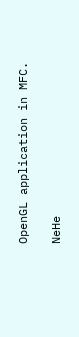OpenGL application in MFC.

NeHe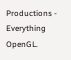Productions - Everything OpenGL.